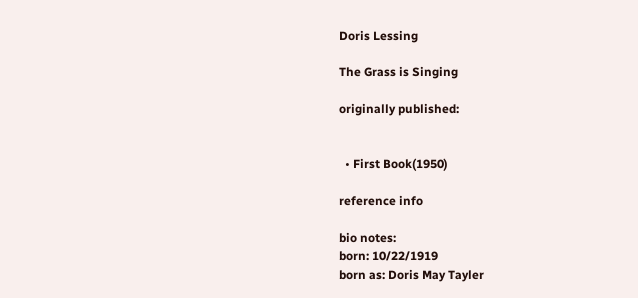Doris Lessing

The Grass is Singing

originally published:


  • First Book(1950)

reference info

bio notes:
born: 10/22/1919
born as: Doris May Tayler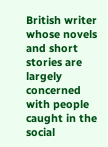British writer whose novels and short stories are largely concerned with people caught in the social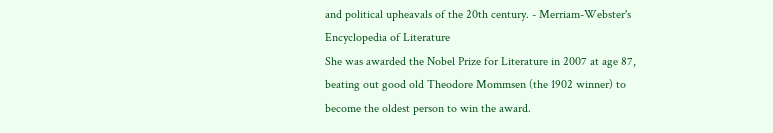and political upheavals of the 20th century. - Merriam-Webster's Encyclopedia of Literature
She was awarded the Nobel Prize for Literature in 2007 at age 87, beating out good old Theodore Mommsen (the 1902 winner) to become the oldest person to win the award.